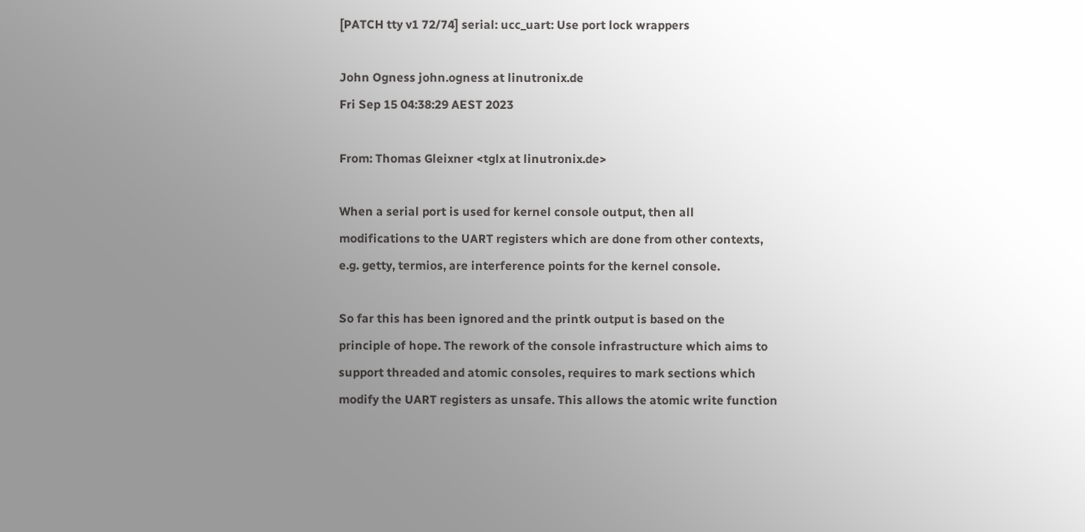[PATCH tty v1 72/74] serial: ucc_uart: Use port lock wrappers

John Ogness john.ogness at linutronix.de
Fri Sep 15 04:38:29 AEST 2023

From: Thomas Gleixner <tglx at linutronix.de>

When a serial port is used for kernel console output, then all
modifications to the UART registers which are done from other contexts,
e.g. getty, termios, are interference points for the kernel console.

So far this has been ignored and the printk output is based on the
principle of hope. The rework of the console infrastructure which aims to
support threaded and atomic consoles, requires to mark sections which
modify the UART registers as unsafe. This allows the atomic write function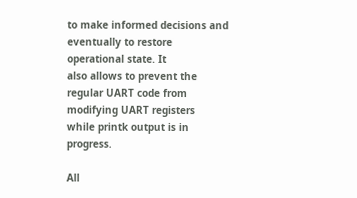to make informed decisions and eventually to restore operational state. It
also allows to prevent the regular UART code from modifying UART registers
while printk output is in progress.

All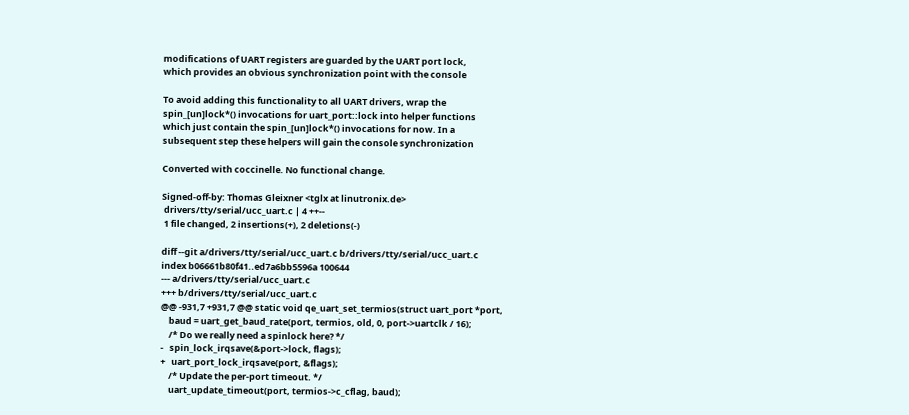modifications of UART registers are guarded by the UART port lock,
which provides an obvious synchronization point with the console

To avoid adding this functionality to all UART drivers, wrap the
spin_[un]lock*() invocations for uart_port::lock into helper functions
which just contain the spin_[un]lock*() invocations for now. In a
subsequent step these helpers will gain the console synchronization

Converted with coccinelle. No functional change.

Signed-off-by: Thomas Gleixner <tglx at linutronix.de>
 drivers/tty/serial/ucc_uart.c | 4 ++--
 1 file changed, 2 insertions(+), 2 deletions(-)

diff --git a/drivers/tty/serial/ucc_uart.c b/drivers/tty/serial/ucc_uart.c
index b06661b80f41..ed7a6bb5596a 100644
--- a/drivers/tty/serial/ucc_uart.c
+++ b/drivers/tty/serial/ucc_uart.c
@@ -931,7 +931,7 @@ static void qe_uart_set_termios(struct uart_port *port,
    baud = uart_get_baud_rate(port, termios, old, 0, port->uartclk / 16);
    /* Do we really need a spinlock here? */
-   spin_lock_irqsave(&port->lock, flags);
+   uart_port_lock_irqsave(port, &flags);
    /* Update the per-port timeout. */
    uart_update_timeout(port, termios->c_cflag, baud);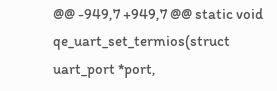@@ -949,7 +949,7 @@ static void qe_uart_set_termios(struct uart_port *port,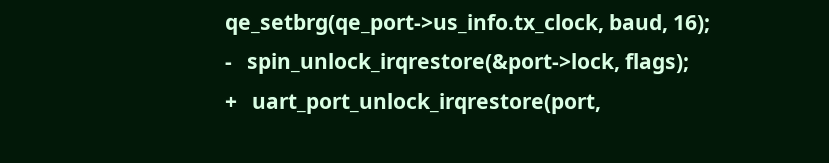qe_setbrg(qe_port->us_info.tx_clock, baud, 16);
-   spin_unlock_irqrestore(&port->lock, flags);
+   uart_port_unlock_irqrestore(port,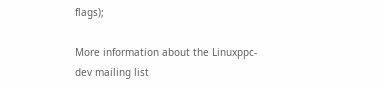flags);

More information about the Linuxppc-dev mailing list